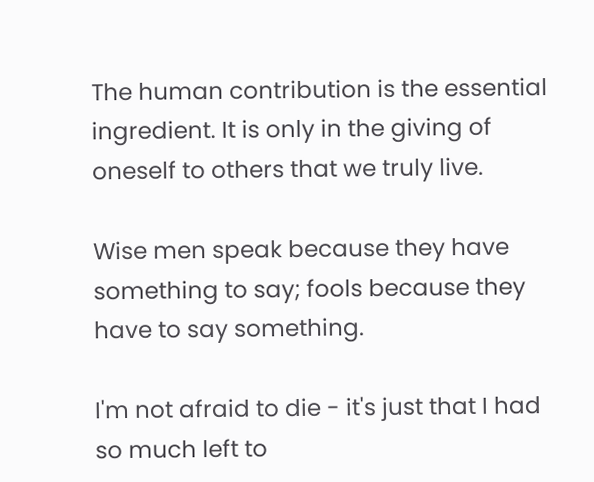The human contribution is the essential ingredient. It is only in the giving of oneself to others that we truly live.

Wise men speak because they have something to say; fools because they have to say something.

I'm not afraid to die - it's just that I had so much left to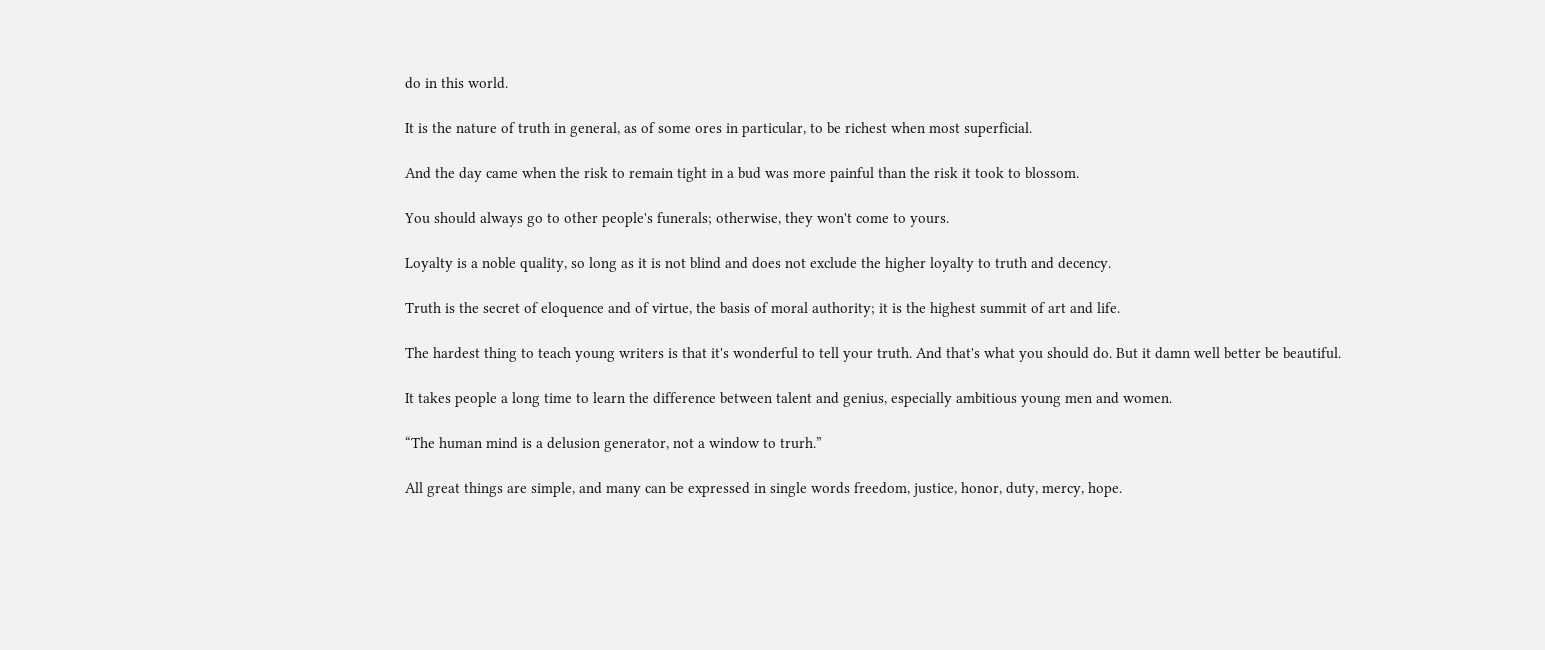do in this world.

It is the nature of truth in general, as of some ores in particular, to be richest when most superficial.

And the day came when the risk to remain tight in a bud was more painful than the risk it took to blossom.

You should always go to other people's funerals; otherwise, they won't come to yours.

Loyalty is a noble quality, so long as it is not blind and does not exclude the higher loyalty to truth and decency.

Truth is the secret of eloquence and of virtue, the basis of moral authority; it is the highest summit of art and life.

The hardest thing to teach young writers is that it's wonderful to tell your truth. And that's what you should do. But it damn well better be beautiful.

It takes people a long time to learn the difference between talent and genius, especially ambitious young men and women.

“The human mind is a delusion generator, not a window to trurh.”

All great things are simple, and many can be expressed in single words freedom, justice, honor, duty, mercy, hope.